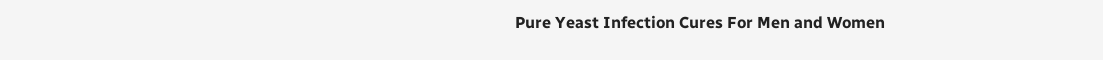Pure Yeast Infection Cures For Men and Women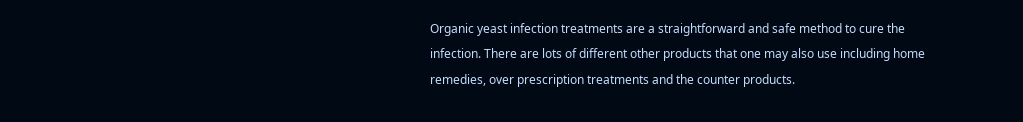Organic yeast infection treatments are a straightforward and safe method to cure the infection. There are lots of different other products that one may also use including home remedies, over prescription treatments and the counter products.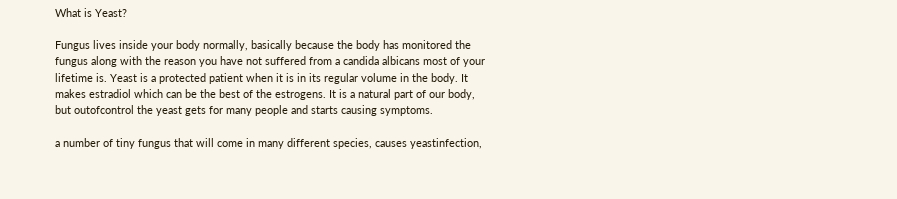What is Yeast?

Fungus lives inside your body normally, basically because the body has monitored the fungus along with the reason you have not suffered from a candida albicans most of your lifetime is. Yeast is a protected patient when it is in its regular volume in the body. It makes estradiol which can be the best of the estrogens. It is a natural part of our body, but outofcontrol the yeast gets for many people and starts causing symptoms.

a number of tiny fungus that will come in many different species, causes yeastinfection,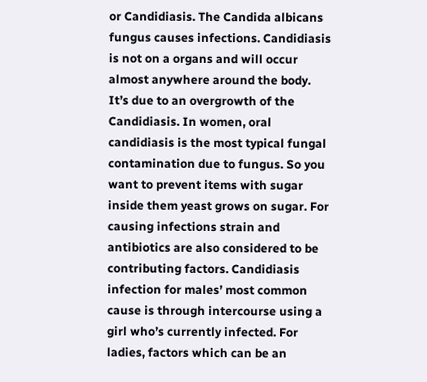or Candidiasis. The Candida albicans fungus causes infections. Candidiasis is not on a organs and will occur almost anywhere around the body. It’s due to an overgrowth of the Candidiasis. In women, oral candidiasis is the most typical fungal contamination due to fungus. So you want to prevent items with sugar inside them yeast grows on sugar. For causing infections strain and antibiotics are also considered to be contributing factors. Candidiasis infection for males’ most common cause is through intercourse using a girl who’s currently infected. For ladies, factors which can be an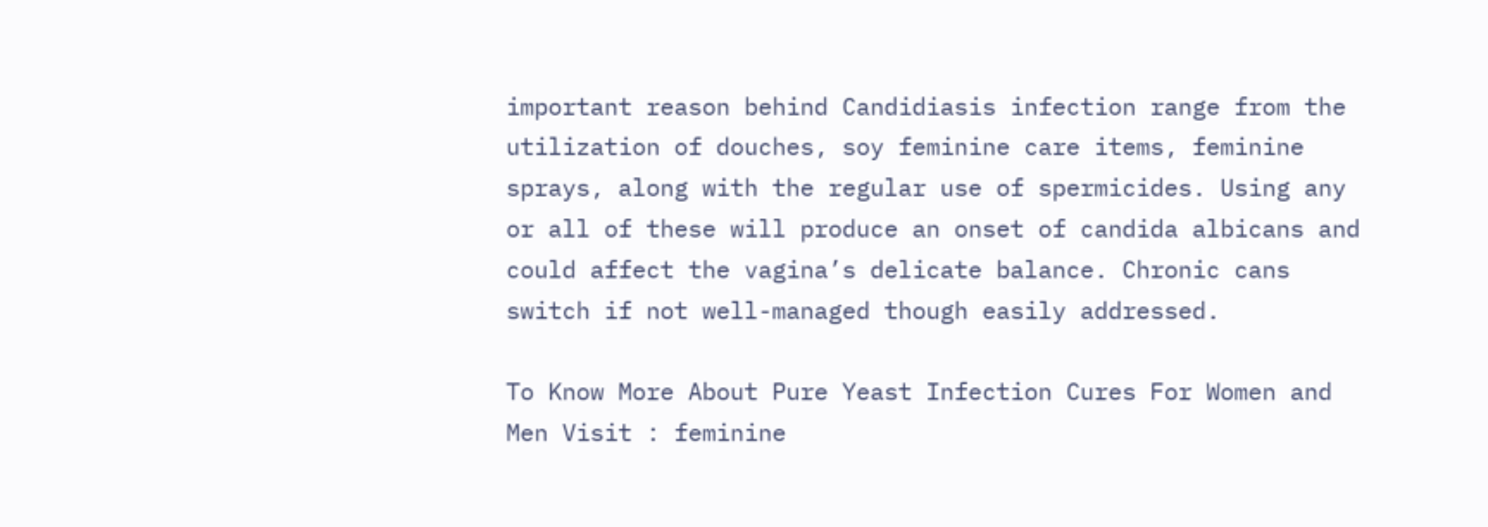important reason behind Candidiasis infection range from the utilization of douches, soy feminine care items, feminine sprays, along with the regular use of spermicides. Using any or all of these will produce an onset of candida albicans and could affect the vagina’s delicate balance. Chronic cans switch if not well-managed though easily addressed.

To Know More About Pure Yeast Infection Cures For Women and Men Visit : feminine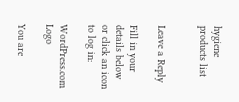hygiene products list


Leave a Reply

Fill in your details below or click an icon to log in:

WordPress.com Logo

You are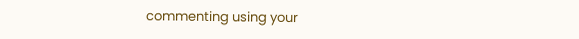commenting using your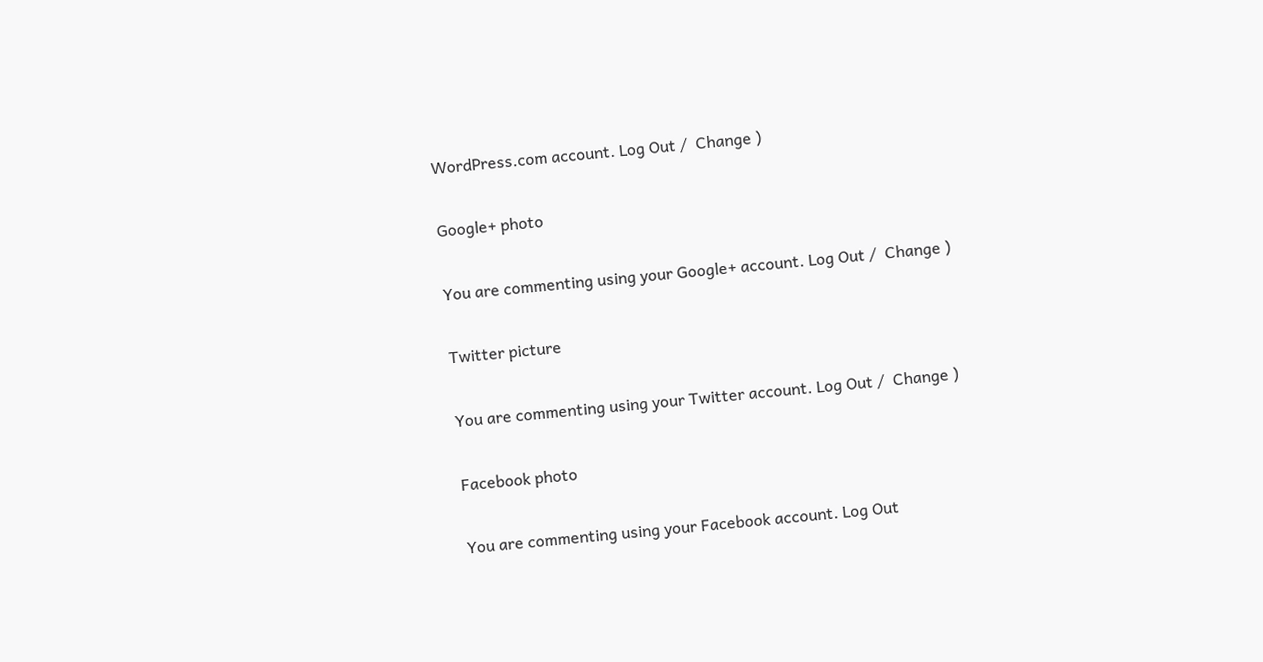WordPress.com account. Log Out /  Change )

Google+ photo

You are commenting using your Google+ account. Log Out /  Change )

Twitter picture

You are commenting using your Twitter account. Log Out /  Change )

Facebook photo

You are commenting using your Facebook account. Log Out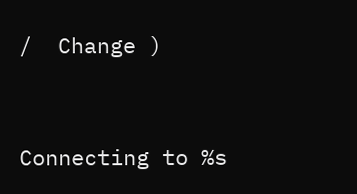/  Change )


Connecting to %s